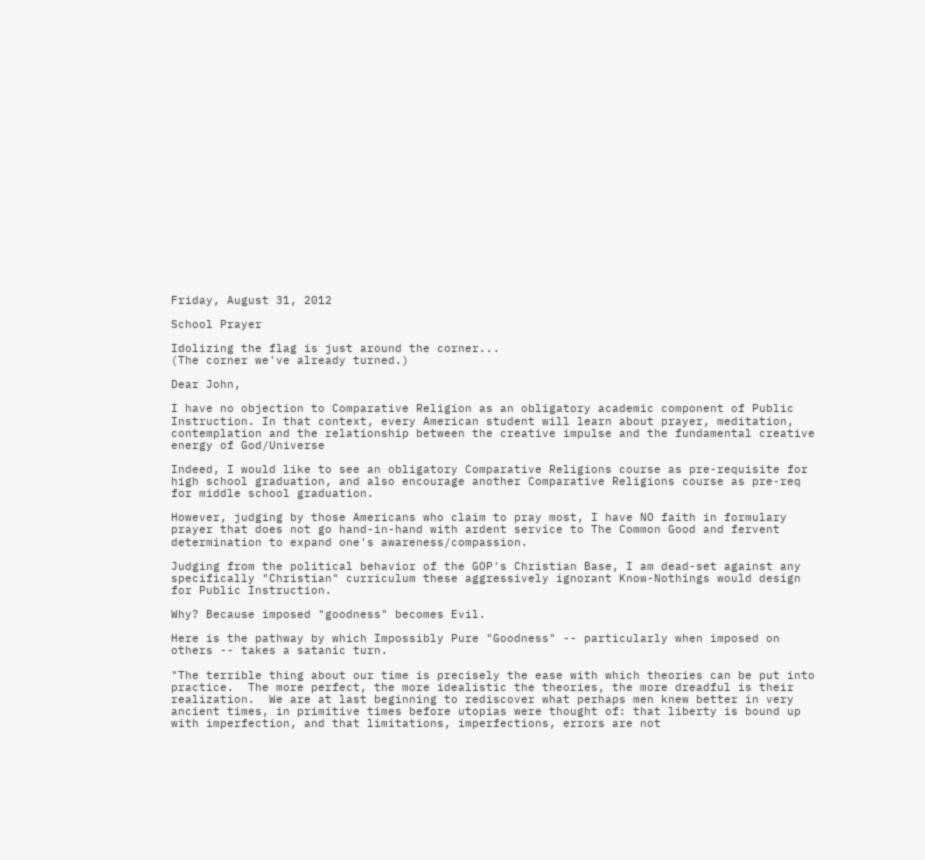Friday, August 31, 2012

School Prayer

Idolizing the flag is just around the corner...
(The corner we've already turned.)

Dear John,

I have no objection to Comparative Religion as an obligatory academic component of Public Instruction. In that context, every American student will learn about prayer, meditation, contemplation and the relationship between the creative impulse and the fundamental creative energy of God/Universe

Indeed, I would like to see an obligatory Comparative Religions course as pre-requisite for high school graduation, and also encourage another Comparative Religions course as pre-req for middle school graduation.

However, judging by those Americans who claim to pray most, I have NO faith in formulary prayer that does not go hand-in-hand with ardent service to The Common Good and fervent determination to expand one's awareness/compassion.

Judging from the political behavior of the GOP's Christian Base, I am dead-set against any specifically "Christian" curriculum these aggressively ignorant Know-Nothings would design for Public Instruction.

Why? Because imposed "goodness" becomes Evil.

Here is the pathway by which Impossibly Pure "Goodness" -- particularly when imposed on others -- takes a satanic turn.

"The terrible thing about our time is precisely the ease with which theories can be put into practice.  The more perfect, the more idealistic the theories, the more dreadful is their realization.  We are at last beginning to rediscover what perhaps men knew better in very ancient times, in primitive times before utopias were thought of: that liberty is bound up with imperfection, and that limitations, imperfections, errors are not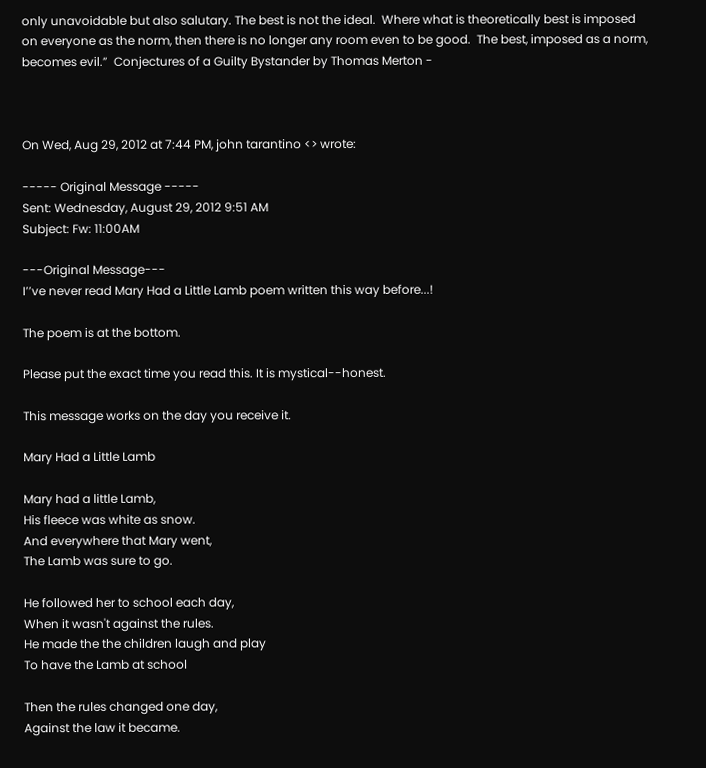only unavoidable but also salutary. The best is not the ideal.  Where what is theoretically best is imposed on everyone as the norm, then there is no longer any room even to be good.  The best, imposed as a norm, becomes evil.”  Conjectures of a Guilty Bystander by Thomas Merton -



On Wed, Aug 29, 2012 at 7:44 PM, john tarantino <> wrote:

----- Original Message -----
Sent: Wednesday, August 29, 2012 9:51 AM
Subject: Fw: 11:00AM

---Original Message---
I’’ve never read Mary Had a Little Lamb poem written this way before...!

The poem is at the bottom.

Please put the exact time you read this. It is mystical--honest.

This message works on the day you receive it.

Mary Had a Little Lamb

Mary had a little Lamb,
His fleece was white as snow.
And everywhere that Mary went,
The Lamb was sure to go.

He followed her to school each day,
When it wasn't against the rules.
He made the the children laugh and play
To have the Lamb at school

Then the rules changed one day,
Against the law it became.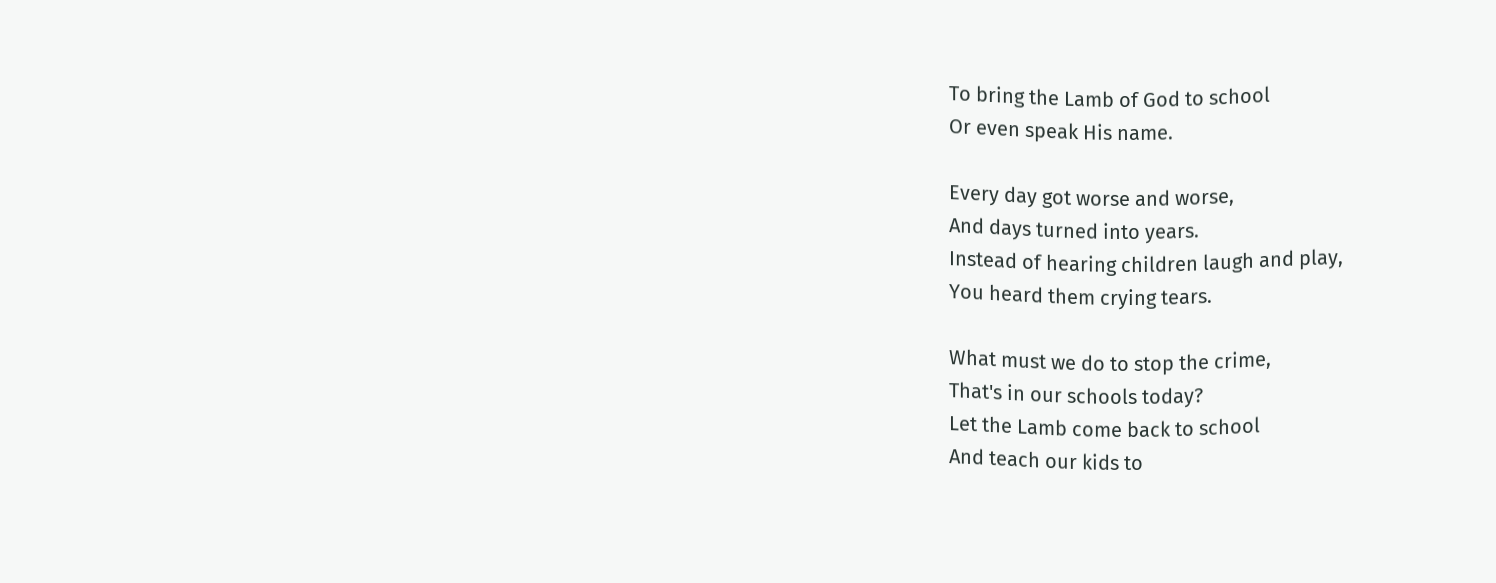To bring the Lamb of God to school
Or even speak His name.

Every day got worse and worse,
And days turned into years.
Instead of hearing children laugh and play,
You heard them crying tears.

What must we do to stop the crime,
That's in our schools today?
Let the Lamb come back to school
And teach our kids to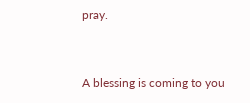pray.


A blessing is coming to you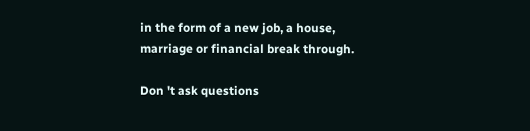in the form of a new job, a house, marriage or financial break through.

Don 't ask questions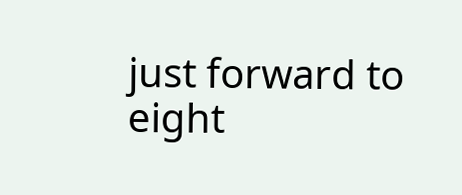just forward to eight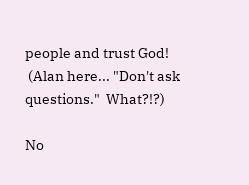people and trust God!
 (Alan here... "Don't ask questions."  What?!?)

No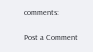comments:

Post a Comment